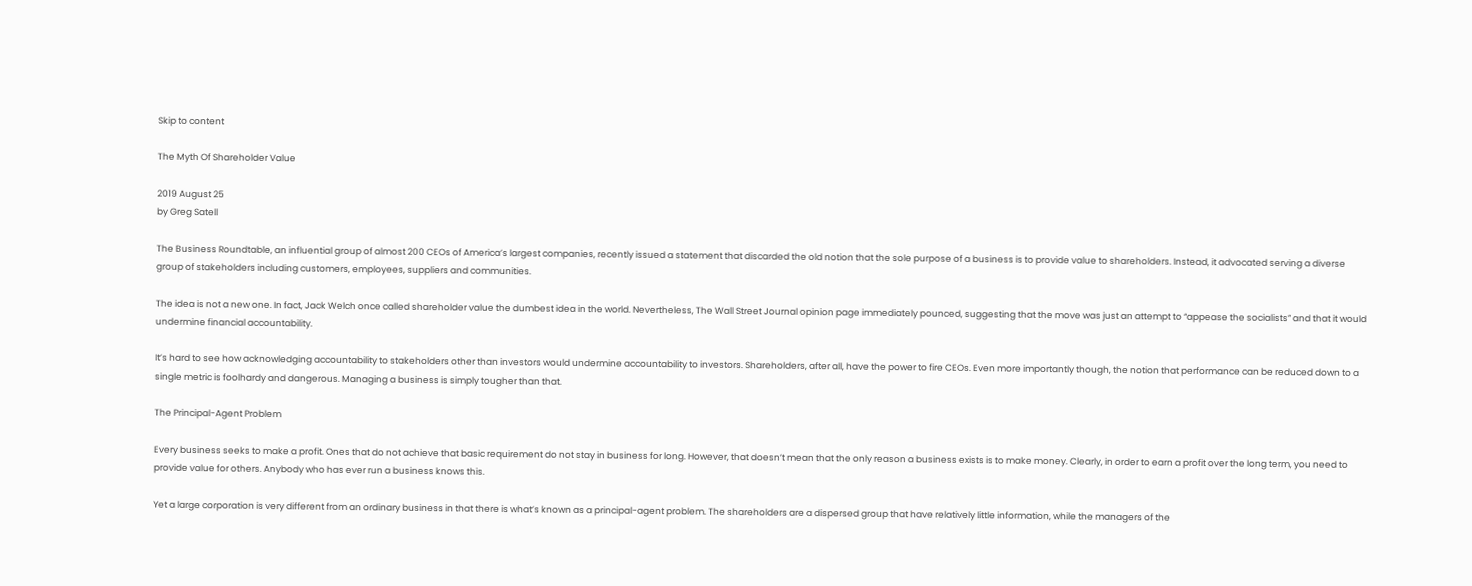Skip to content

The Myth Of Shareholder Value

2019 August 25
by Greg Satell

The Business Roundtable, an influential group of almost 200 CEOs of America’s largest companies, recently issued a statement that discarded the old notion that the sole purpose of a business is to provide value to shareholders. Instead, it advocated serving a diverse group of stakeholders including customers, employees, suppliers and communities.

The idea is not a new one. In fact, Jack Welch once called shareholder value the dumbest idea in the world. Nevertheless, The Wall Street Journal opinion page immediately pounced, suggesting that the move was just an attempt to “appease the socialists” and that it would undermine financial accountability.

It’s hard to see how acknowledging accountability to stakeholders other than investors would undermine accountability to investors. Shareholders, after all, have the power to fire CEOs. Even more importantly though, the notion that performance can be reduced down to a single metric is foolhardy and dangerous. Managing a business is simply tougher than that.

The Principal-Agent Problem

Every business seeks to make a profit. Ones that do not achieve that basic requirement do not stay in business for long. However, that doesn’t mean that the only reason a business exists is to make money. Clearly, in order to earn a profit over the long term, you need to provide value for others. Anybody who has ever run a business knows this.

Yet a large corporation is very different from an ordinary business in that there is what’s known as a principal-agent problem. The shareholders are a dispersed group that have relatively little information, while the managers of the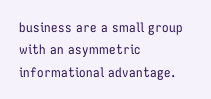business are a small group with an asymmetric informational advantage.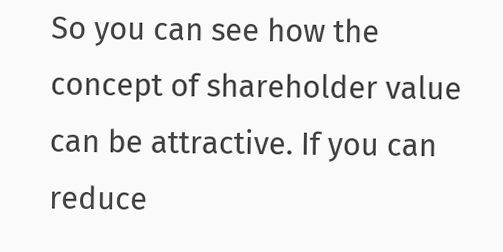So you can see how the concept of shareholder value can be attractive. If you can reduce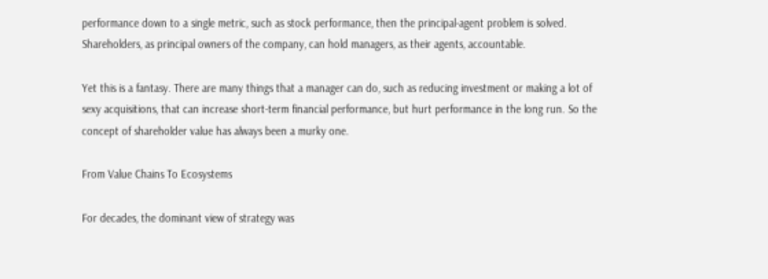performance down to a single metric, such as stock performance, then the principal-agent problem is solved. Shareholders, as principal owners of the company, can hold managers, as their agents, accountable.

Yet this is a fantasy. There are many things that a manager can do, such as reducing investment or making a lot of sexy acquisitions, that can increase short-term financial performance, but hurt performance in the long run. So the concept of shareholder value has always been a murky one.

From Value Chains To Ecosystems

For decades, the dominant view of strategy was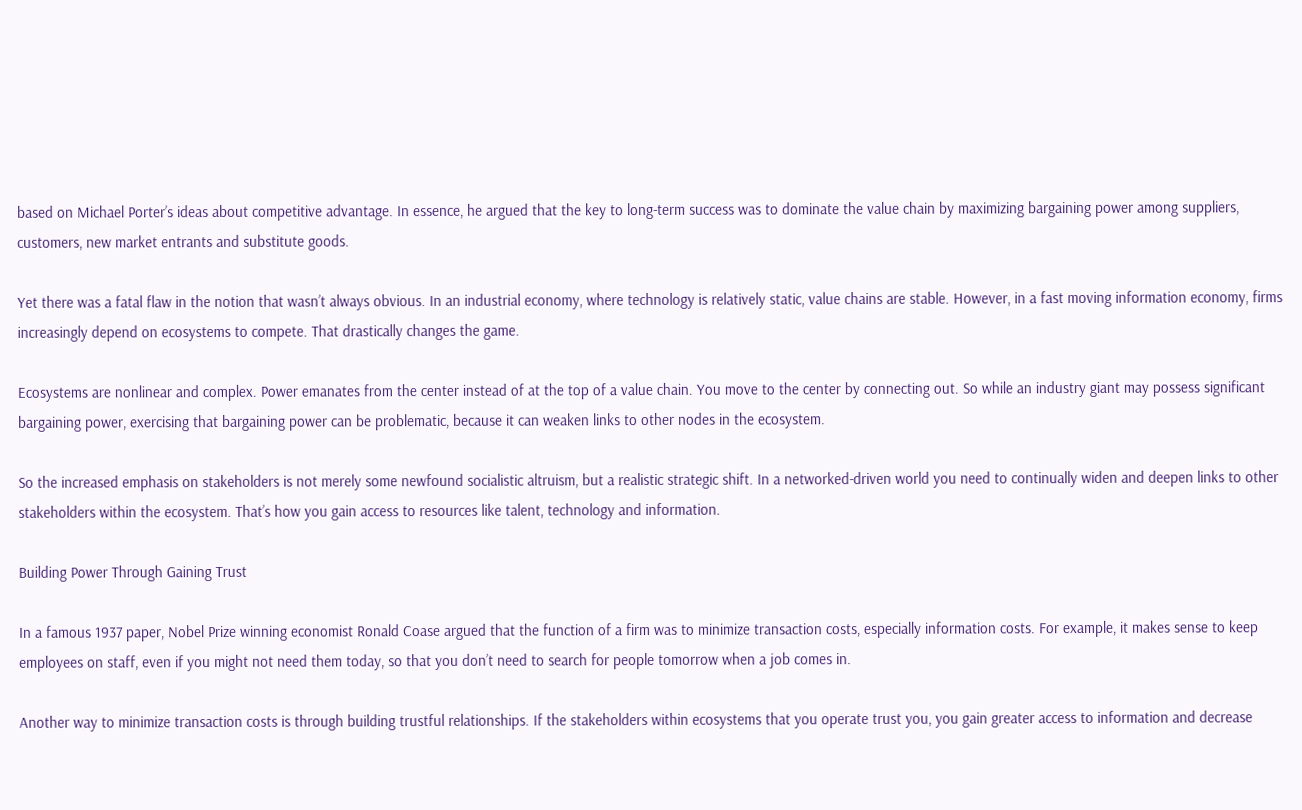based on Michael Porter’s ideas about competitive advantage. In essence, he argued that the key to long-term success was to dominate the value chain by maximizing bargaining power among suppliers, customers, new market entrants and substitute goods.

Yet there was a fatal flaw in the notion that wasn’t always obvious. In an industrial economy, where technology is relatively static, value chains are stable. However, in a fast moving information economy, firms increasingly depend on ecosystems to compete. That drastically changes the game.

Ecosystems are nonlinear and complex. Power emanates from the center instead of at the top of a value chain. You move to the center by connecting out. So while an industry giant may possess significant bargaining power, exercising that bargaining power can be problematic, because it can weaken links to other nodes in the ecosystem.

So the increased emphasis on stakeholders is not merely some newfound socialistic altruism, but a realistic strategic shift. In a networked-driven world you need to continually widen and deepen links to other stakeholders within the ecosystem. That’s how you gain access to resources like talent, technology and information.

Building Power Through Gaining Trust

In a famous 1937 paper, Nobel Prize winning economist Ronald Coase argued that the function of a firm was to minimize transaction costs, especially information costs. For example, it makes sense to keep employees on staff, even if you might not need them today, so that you don’t need to search for people tomorrow when a job comes in.

Another way to minimize transaction costs is through building trustful relationships. If the stakeholders within ecosystems that you operate trust you, you gain greater access to information and decrease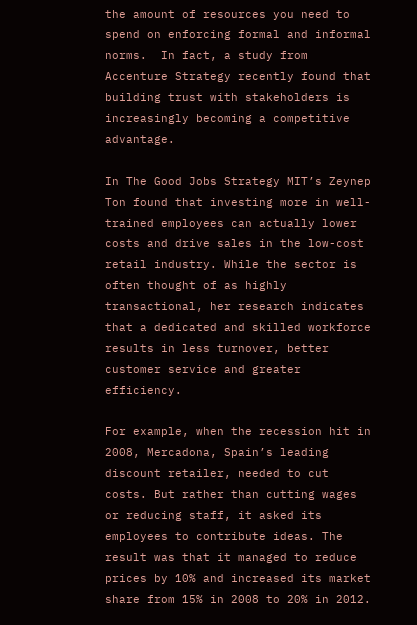the amount of resources you need to spend on enforcing formal and informal norms.  In fact, a study from Accenture Strategy recently found that building trust with stakeholders is increasingly becoming a competitive advantage.

In The Good Jobs Strategy MIT’s Zeynep Ton found that investing more in well-trained employees can actually lower costs and drive sales in the low-cost retail industry. While the sector is often thought of as highly transactional, her research indicates that a dedicated and skilled workforce results in less turnover, better customer service and greater efficiency.

For example, when the recession hit in 2008, Mercadona, Spain’s leading discount retailer, needed to cut costs. But rather than cutting wages or reducing staff, it asked its employees to contribute ideas. The result was that it managed to reduce prices by 10% and increased its market share from 15% in 2008 to 20% in 2012.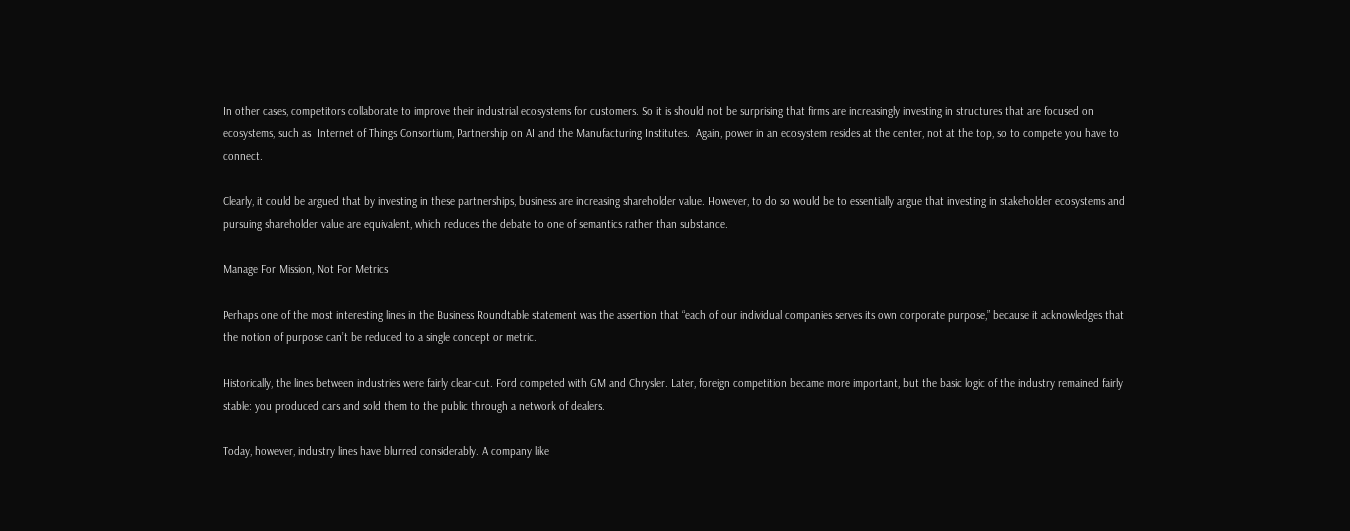In other cases, competitors collaborate to improve their industrial ecosystems for customers. So it is should not be surprising that firms are increasingly investing in structures that are focused on ecosystems, such as  Internet of Things Consortium, Partnership on AI and the Manufacturing Institutes.  Again, power in an ecosystem resides at the center, not at the top, so to compete you have to connect.

Clearly, it could be argued that by investing in these partnerships, business are increasing shareholder value. However, to do so would be to essentially argue that investing in stakeholder ecosystems and pursuing shareholder value are equivalent, which reduces the debate to one of semantics rather than substance.

Manage For Mission, Not For Metrics

Perhaps one of the most interesting lines in the Business Roundtable statement was the assertion that “each of our individual companies serves its own corporate purpose,” because it acknowledges that the notion of purpose can’t be reduced to a single concept or metric.

Historically, the lines between industries were fairly clear-cut. Ford competed with GM and Chrysler. Later, foreign competition became more important, but the basic logic of the industry remained fairly stable: you produced cars and sold them to the public through a network of dealers.

Today, however, industry lines have blurred considerably. A company like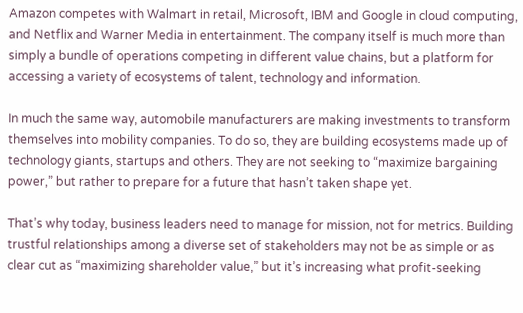Amazon competes with Walmart in retail, Microsoft, IBM and Google in cloud computing, and Netflix and Warner Media in entertainment. The company itself is much more than simply a bundle of operations competing in different value chains, but a platform for accessing a variety of ecosystems of talent, technology and information.

In much the same way, automobile manufacturers are making investments to transform themselves into mobility companies. To do so, they are building ecosystems made up of technology giants, startups and others. They are not seeking to “maximize bargaining power,” but rather to prepare for a future that hasn’t taken shape yet.

That’s why today, business leaders need to manage for mission, not for metrics. Building trustful relationships among a diverse set of stakeholders may not be as simple or as clear cut as “maximizing shareholder value,” but it’s increasing what profit-seeking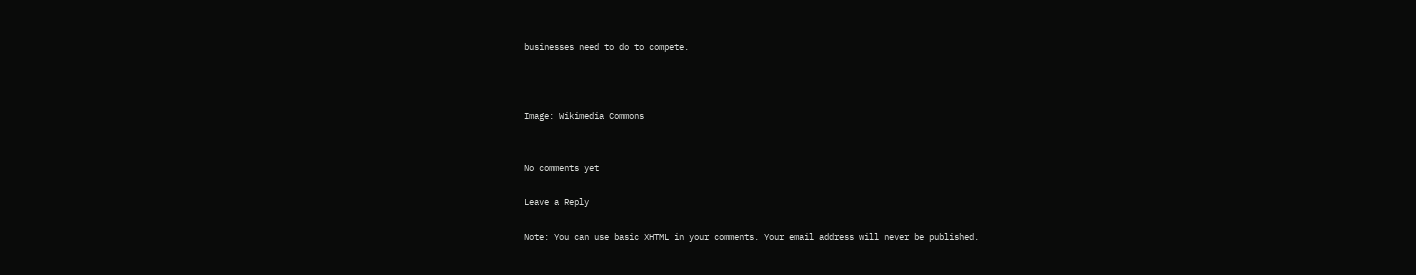businesses need to do to compete.



Image: Wikimedia Commons


No comments yet

Leave a Reply

Note: You can use basic XHTML in your comments. Your email address will never be published.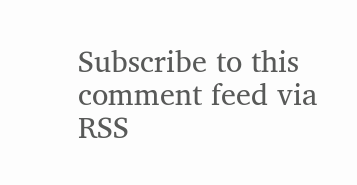Subscribe to this comment feed via RSS